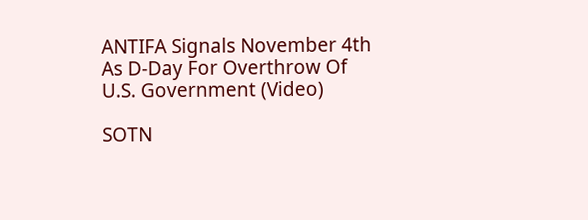ANTIFA Signals November 4th As D-Day For Overthrow Of U.S. Government (Video)

SOTN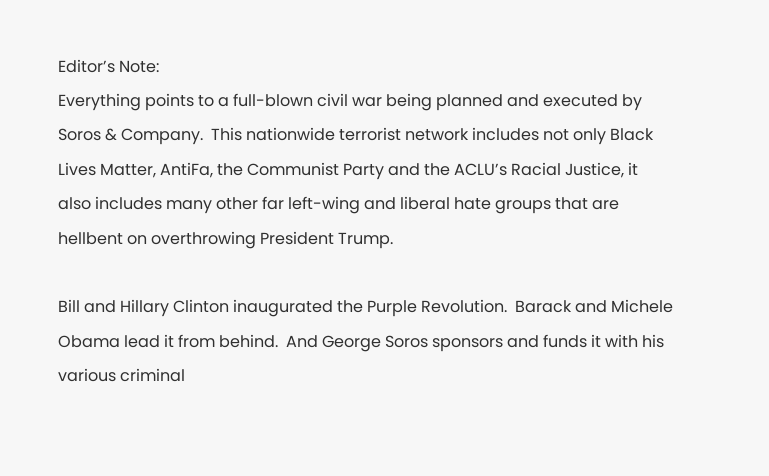Editor’s Note:
Everything points to a full-blown civil war being planned and executed by Soros & Company.  This nationwide terrorist network includes not only Black Lives Matter, AntiFa, the Communist Party and the ACLU’s Racial Justice, it also includes many other far left-wing and liberal hate groups that are hellbent on overthrowing President Trump.

Bill and Hillary Clinton inaugurated the Purple Revolution.  Barack and Michele Obama lead it from behind.  And George Soros sponsors and funds it with his various criminal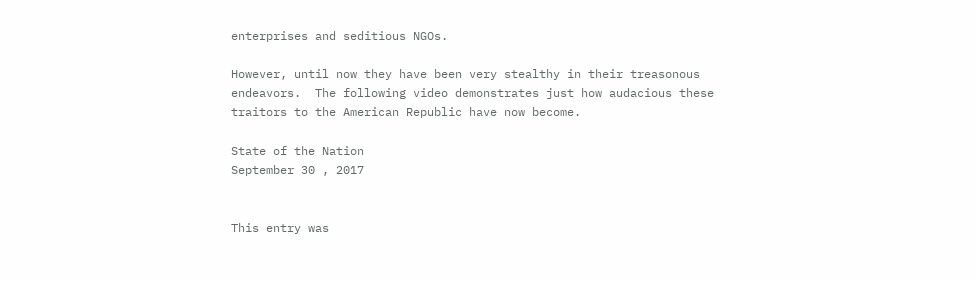enterprises and seditious NGOs.

However, until now they have been very stealthy in their treasonous endeavors.  The following video demonstrates just how audacious these traitors to the American Republic have now become.

State of the Nation
September 30 , 2017


This entry was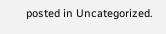posted in Uncategorized.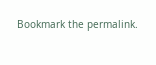Bookmark the permalink.